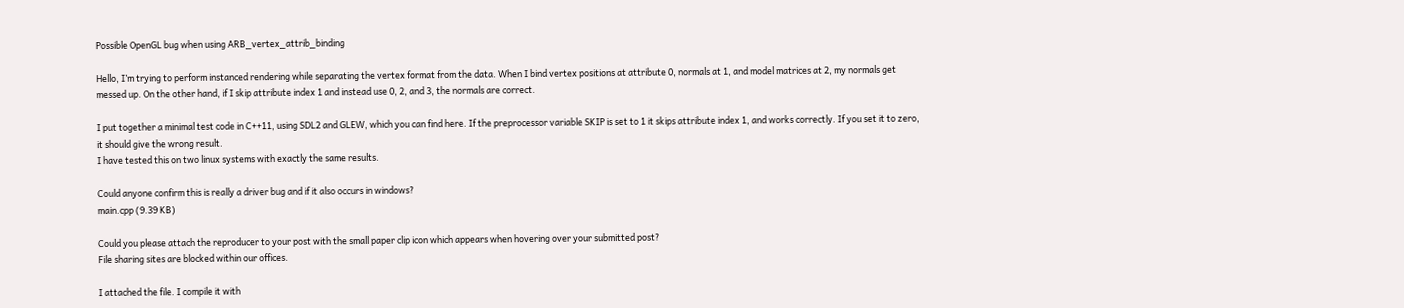Possible OpenGL bug when using ARB_vertex_attrib_binding

Hello, I’m trying to perform instanced rendering while separating the vertex format from the data. When I bind vertex positions at attribute 0, normals at 1, and model matrices at 2, my normals get messed up. On the other hand, if I skip attribute index 1 and instead use 0, 2, and 3, the normals are correct.

I put together a minimal test code in C++11, using SDL2 and GLEW, which you can find here. If the preprocessor variable SKIP is set to 1 it skips attribute index 1, and works correctly. If you set it to zero, it should give the wrong result.
I have tested this on two linux systems with exactly the same results.

Could anyone confirm this is really a driver bug and if it also occurs in windows?
main.cpp (9.39 KB)

Could you please attach the reproducer to your post with the small paper clip icon which appears when hovering over your submitted post?
File sharing sites are blocked within our offices.

I attached the file. I compile it with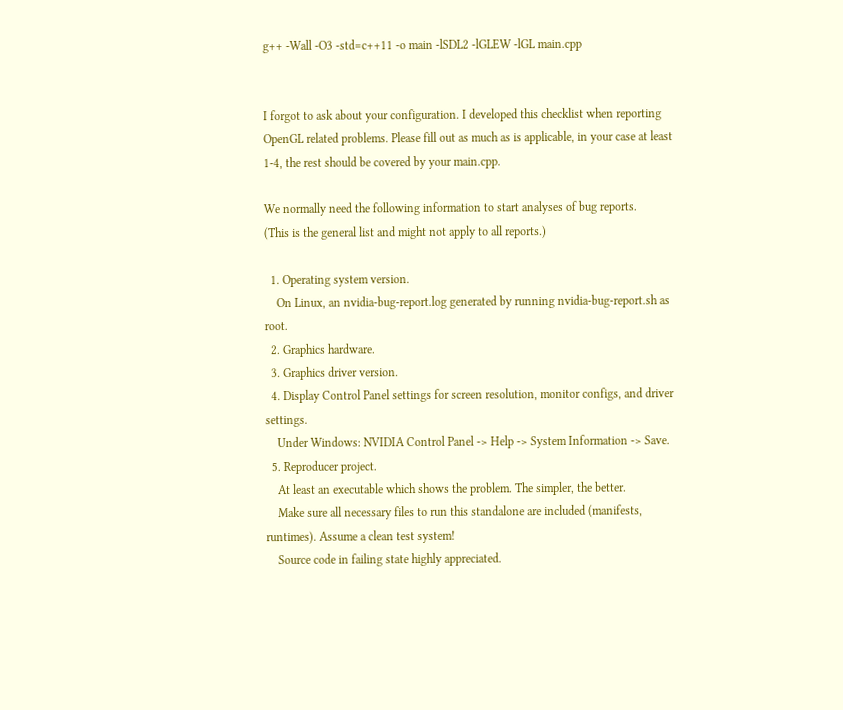g++ -Wall -O3 -std=c++11 -o main -lSDL2 -lGLEW -lGL main.cpp


I forgot to ask about your configuration. I developed this checklist when reporting OpenGL related problems. Please fill out as much as is applicable, in your case at least 1-4, the rest should be covered by your main.cpp.

We normally need the following information to start analyses of bug reports.
(This is the general list and might not apply to all reports.)

  1. Operating system version.
    On Linux, an nvidia-bug-report.log generated by running nvidia-bug-report.sh as root.
  2. Graphics hardware.
  3. Graphics driver version.
  4. Display Control Panel settings for screen resolution, monitor configs, and driver settings.
    Under Windows: NVIDIA Control Panel -> Help -> System Information -> Save.
  5. Reproducer project.
    At least an executable which shows the problem. The simpler, the better.
    Make sure all necessary files to run this standalone are included (manifests, runtimes). Assume a clean test system!
    Source code in failing state highly appreciated.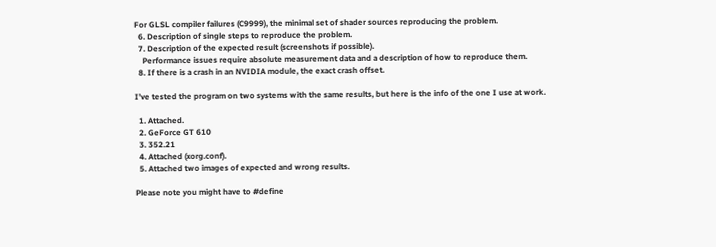For GLSL compiler failures (C9999), the minimal set of shader sources reproducing the problem.
  6. Description of single steps to reproduce the problem.
  7. Description of the expected result (screenshots if possible).
    Performance issues require absolute measurement data and a description of how to reproduce them.
  8. If there is a crash in an NVIDIA module, the exact crash offset.

I’ve tested the program on two systems with the same results, but here is the info of the one I use at work.

  1. Attached.
  2. GeForce GT 610
  3. 352.21
  4. Attached (xorg.conf).
  5. Attached two images of expected and wrong results.

Please note you might have to #define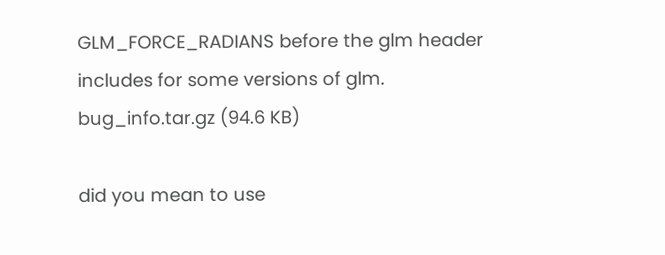GLM_FORCE_RADIANS before the glm header includes for some versions of glm.
bug_info.tar.gz (94.6 KB)

did you mean to use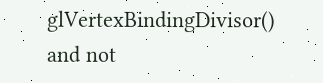glVertexBindingDivisor() and not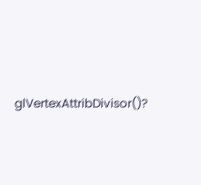glVertexAttribDivisor()?